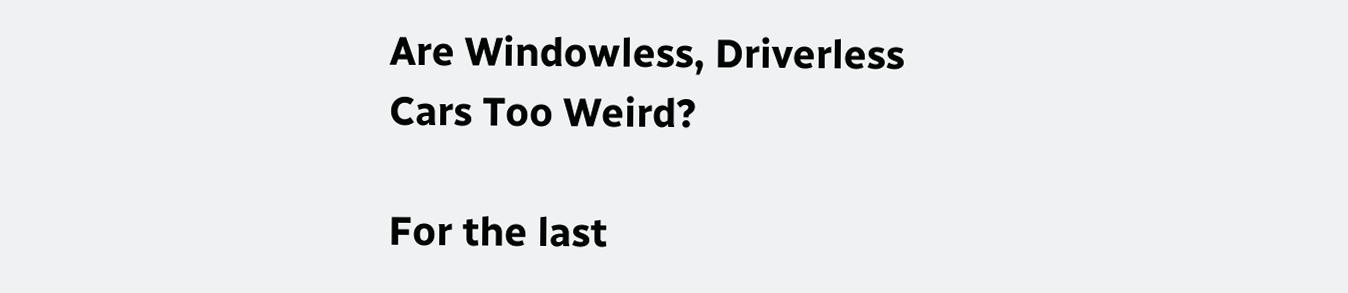Are Windowless, Driverless Cars Too Weird?

For the last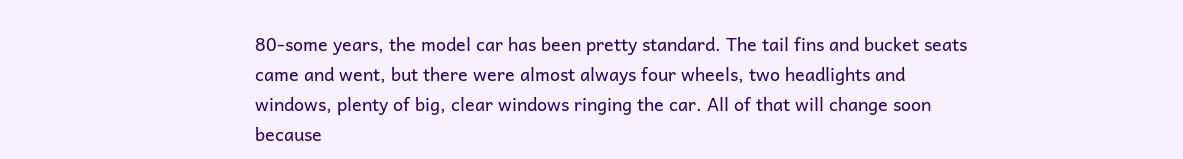80-some years, the model car has been pretty standard. The tail fins and bucket seats came and went, but there were almost always four wheels, two headlights and windows, plenty of big, clear windows ringing the car. All of that will change soon because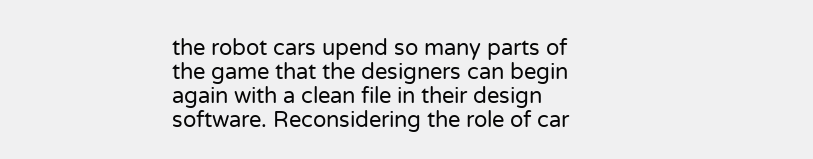the robot cars upend so many parts of the game that the designers can begin again with a clean file in their design software. Reconsidering the role of car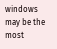windows may be the most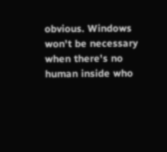obvious. Windows won't be necessary when there's no human inside who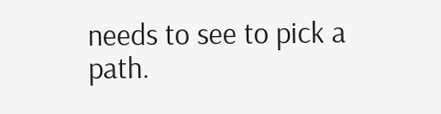needs to see to pick a path.